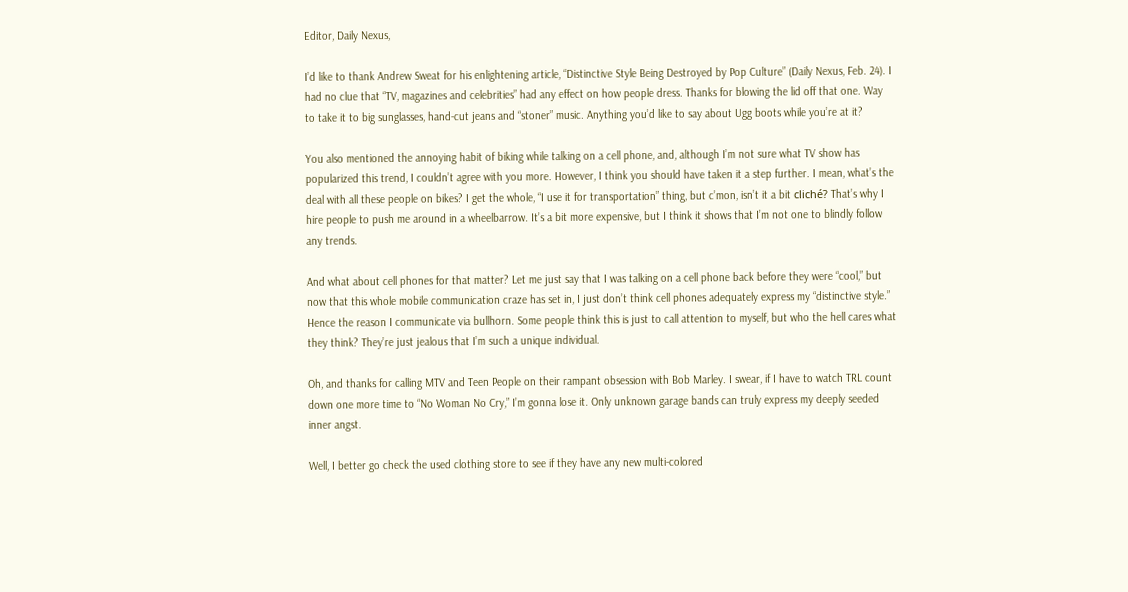Editor, Daily Nexus,

I’d like to thank Andrew Sweat for his enlightening article, “Distinctive Style Being Destroyed by Pop Culture” (Daily Nexus, Feb. 24). I had no clue that “TV, magazines and celebrities” had any effect on how people dress. Thanks for blowing the lid off that one. Way to take it to big sunglasses, hand-cut jeans and “stoner” music. Anything you’d like to say about Ugg boots while you’re at it?

You also mentioned the annoying habit of biking while talking on a cell phone, and, although I’m not sure what TV show has popularized this trend, I couldn’t agree with you more. However, I think you should have taken it a step further. I mean, what’s the deal with all these people on bikes? I get the whole, “I use it for transportation” thing, but c’mon, isn’t it a bit cliché? That’s why I hire people to push me around in a wheelbarrow. It’s a bit more expensive, but I think it shows that I’m not one to blindly follow any trends.

And what about cell phones for that matter? Let me just say that I was talking on a cell phone back before they were “cool,” but now that this whole mobile communication craze has set in, I just don’t think cell phones adequately express my “distinctive style.” Hence the reason I communicate via bullhorn. Some people think this is just to call attention to myself, but who the hell cares what they think? They’re just jealous that I’m such a unique individual.

Oh, and thanks for calling MTV and Teen People on their rampant obsession with Bob Marley. I swear, if I have to watch TRL count down one more time to “No Woman No Cry,” I’m gonna lose it. Only unknown garage bands can truly express my deeply seeded inner angst.

Well, I better go check the used clothing store to see if they have any new multi-colored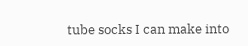tube socks I can make into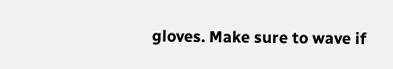gloves. Make sure to wave if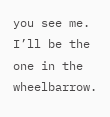you see me. I’ll be the one in the wheelbarrow.